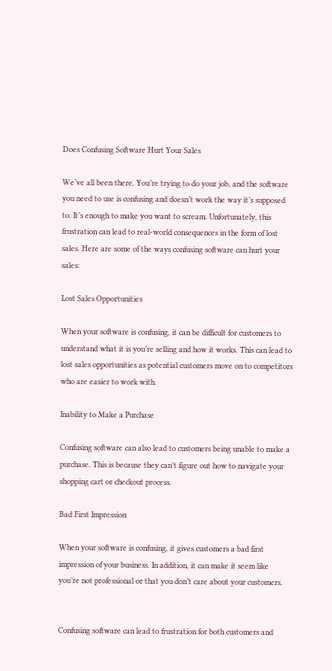Does Confusing Software Hurt Your Sales

We’ve all been there. You’re trying to do your job, and the software you need to use is confusing and doesn’t work the way it’s supposed to. It’s enough to make you want to scream. Unfortunately, this frustration can lead to real-world consequences in the form of lost sales. Here are some of the ways confusing software can hurt your sales:

Lost Sales Opportunities

When your software is confusing, it can be difficult for customers to understand what it is you’re selling and how it works. This can lead to lost sales opportunities as potential customers move on to competitors who are easier to work with.

Inability to Make a Purchase

Confusing software can also lead to customers being unable to make a purchase. This is because they can’t figure out how to navigate your shopping cart or checkout process.

Bad First Impression

When your software is confusing, it gives customers a bad first impression of your business. In addition, it can make it seem like you’re not professional or that you don’t care about your customers.


Confusing software can lead to frustration for both customers and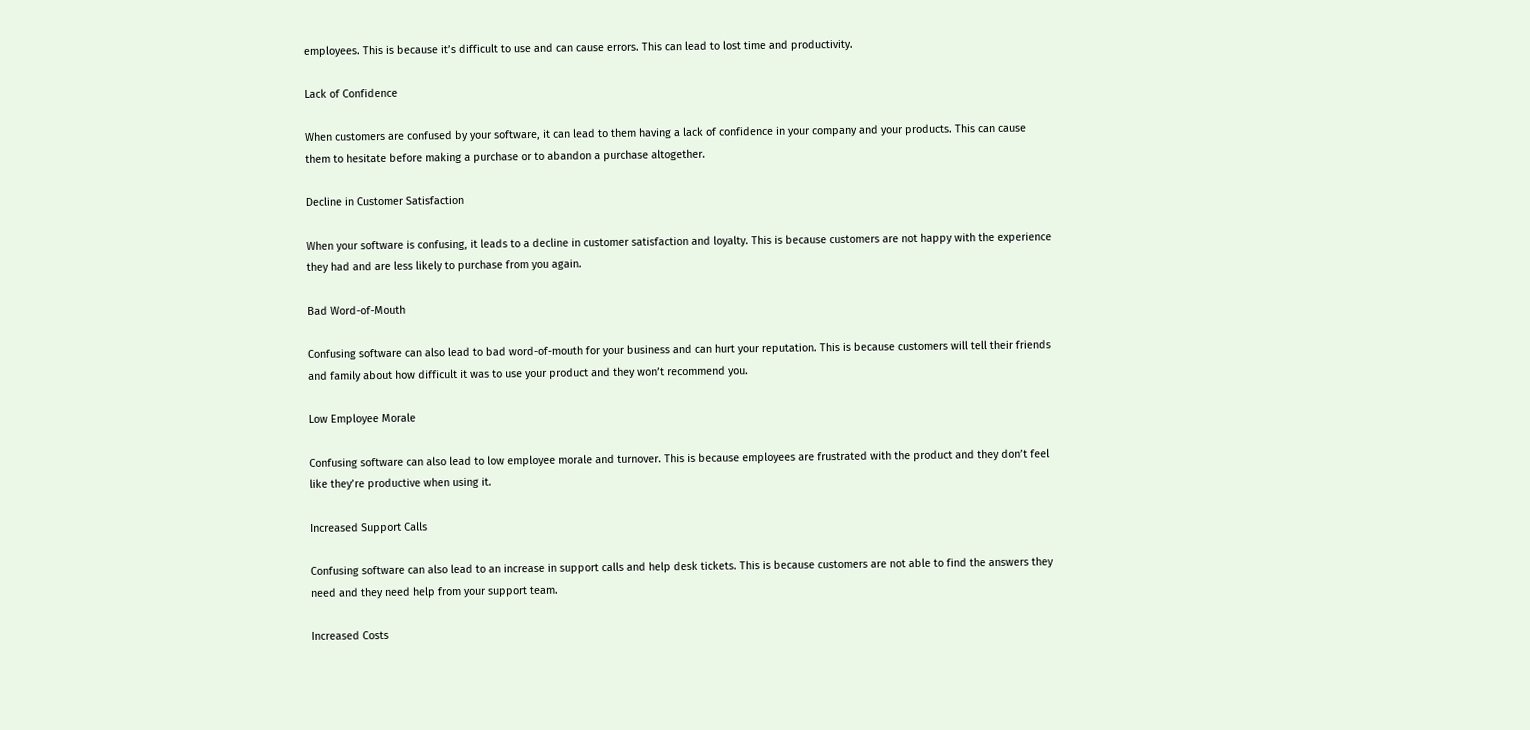employees. This is because it’s difficult to use and can cause errors. This can lead to lost time and productivity.

Lack of Confidence

When customers are confused by your software, it can lead to them having a lack of confidence in your company and your products. This can cause them to hesitate before making a purchase or to abandon a purchase altogether.

Decline in Customer Satisfaction

When your software is confusing, it leads to a decline in customer satisfaction and loyalty. This is because customers are not happy with the experience they had and are less likely to purchase from you again.

Bad Word-of-Mouth

Confusing software can also lead to bad word-of-mouth for your business and can hurt your reputation. This is because customers will tell their friends and family about how difficult it was to use your product and they won’t recommend you.

Low Employee Morale

Confusing software can also lead to low employee morale and turnover. This is because employees are frustrated with the product and they don’t feel like they’re productive when using it.

Increased Support Calls

Confusing software can also lead to an increase in support calls and help desk tickets. This is because customers are not able to find the answers they need and they need help from your support team.

Increased Costs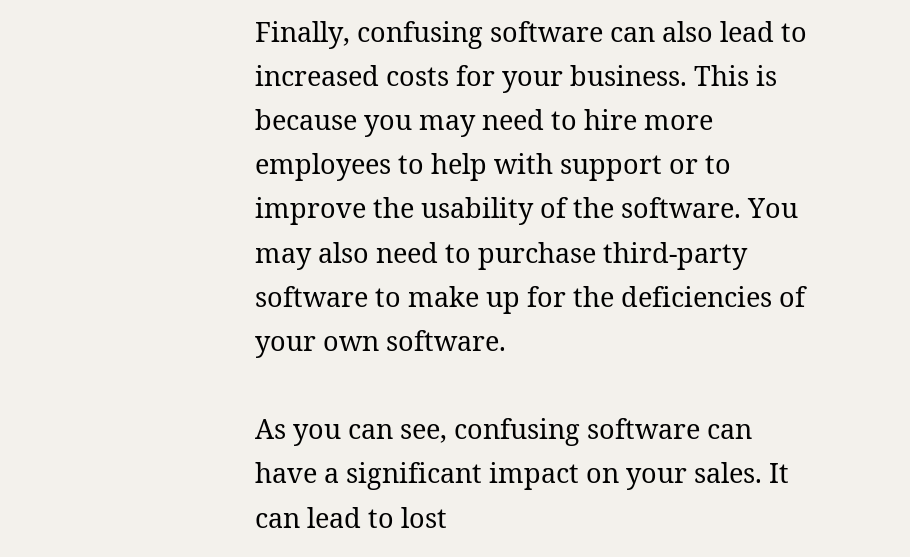Finally, confusing software can also lead to increased costs for your business. This is because you may need to hire more employees to help with support or to improve the usability of the software. You may also need to purchase third-party software to make up for the deficiencies of your own software.

As you can see, confusing software can have a significant impact on your sales. It can lead to lost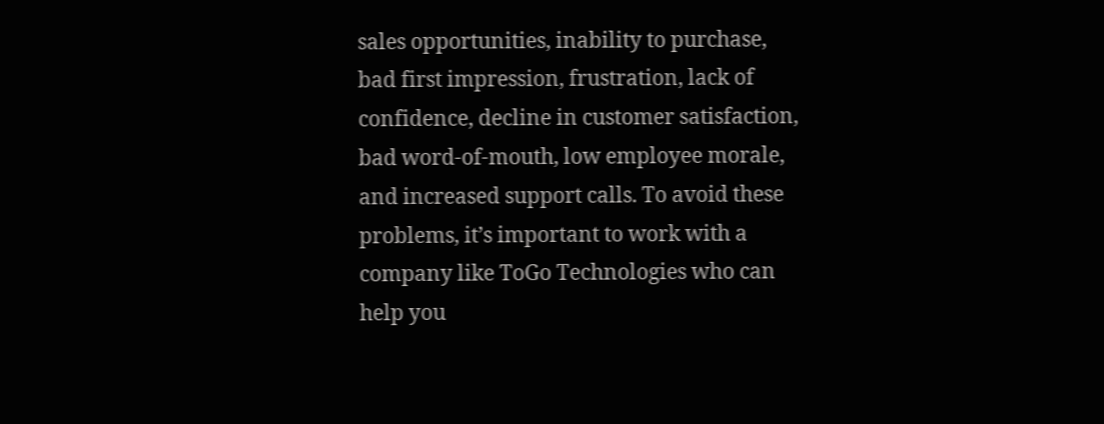sales opportunities, inability to purchase, bad first impression, frustration, lack of confidence, decline in customer satisfaction, bad word-of-mouth, low employee morale, and increased support calls. To avoid these problems, it’s important to work with a company like ToGo Technologies who can help you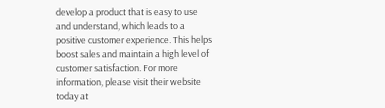develop a product that is easy to use and understand, which leads to a positive customer experience. This helps boost sales and maintain a high level of customer satisfaction. For more information, please visit their website today at